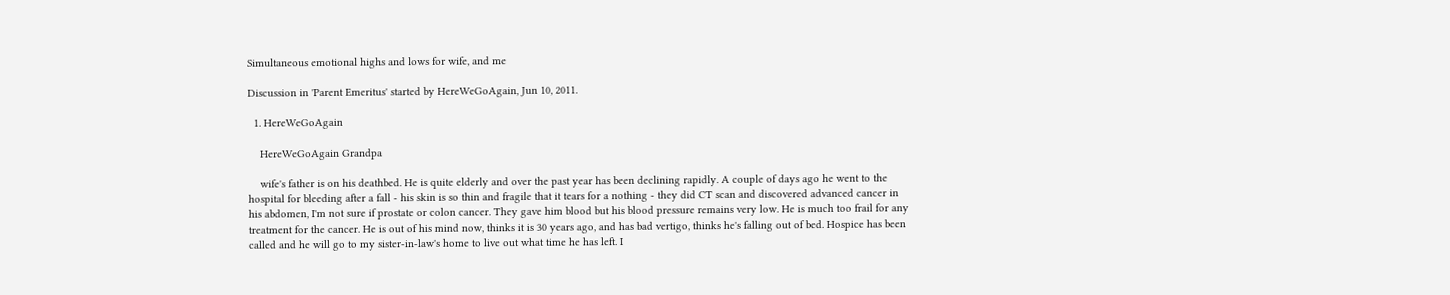Simultaneous emotional highs and lows for wife, and me

Discussion in 'Parent Emeritus' started by HereWeGoAgain, Jun 10, 2011.

  1. HereWeGoAgain

    HereWeGoAgain Grandpa

    wife's father is on his deathbed. He is quite elderly and over the past year has been declining rapidly. A couple of days ago he went to the hospital for bleeding after a fall - his skin is so thin and fragile that it tears for a nothing - they did CT scan and discovered advanced cancer in his abdomen, I'm not sure if prostate or colon cancer. They gave him blood but his blood pressure remains very low. He is much too frail for any treatment for the cancer. He is out of his mind now, thinks it is 30 years ago, and has bad vertigo, thinks he's falling out of bed. Hospice has been called and he will go to my sister-in-law's home to live out what time he has left. I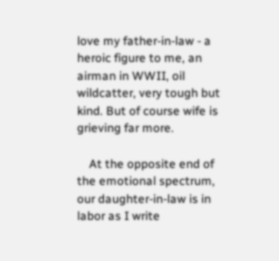love my father-in-law - a heroic figure to me, an airman in WWII, oil wildcatter, very tough but kind. But of course wife is grieving far more.

    At the opposite end of the emotional spectrum, our daughter-in-law is in labor as I write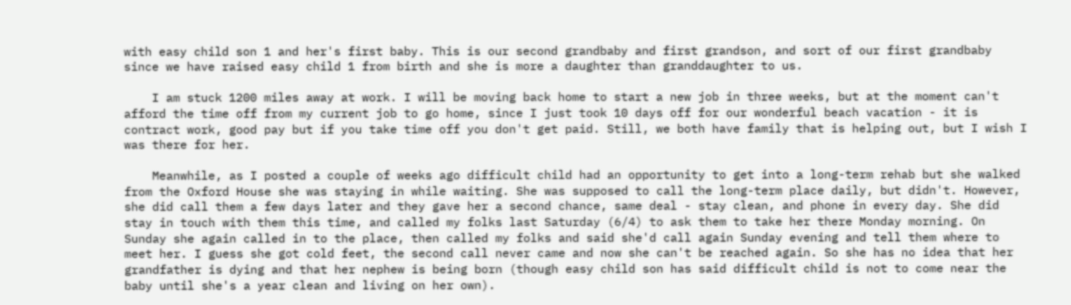with easy child son 1 and her's first baby. This is our second grandbaby and first grandson, and sort of our first grandbaby since we have raised easy child 1 from birth and she is more a daughter than granddaughter to us.

    I am stuck 1200 miles away at work. I will be moving back home to start a new job in three weeks, but at the moment can't afford the time off from my current job to go home, since I just took 10 days off for our wonderful beach vacation - it is contract work, good pay but if you take time off you don't get paid. Still, we both have family that is helping out, but I wish I was there for her.

    Meanwhile, as I posted a couple of weeks ago difficult child had an opportunity to get into a long-term rehab but she walked from the Oxford House she was staying in while waiting. She was supposed to call the long-term place daily, but didn't. However, she did call them a few days later and they gave her a second chance, same deal - stay clean, and phone in every day. She did stay in touch with them this time, and called my folks last Saturday (6/4) to ask them to take her there Monday morning. On Sunday she again called in to the place, then called my folks and said she'd call again Sunday evening and tell them where to meet her. I guess she got cold feet, the second call never came and now she can't be reached again. So she has no idea that her grandfather is dying and that her nephew is being born (though easy child son has said difficult child is not to come near the baby until she's a year clean and living on her own).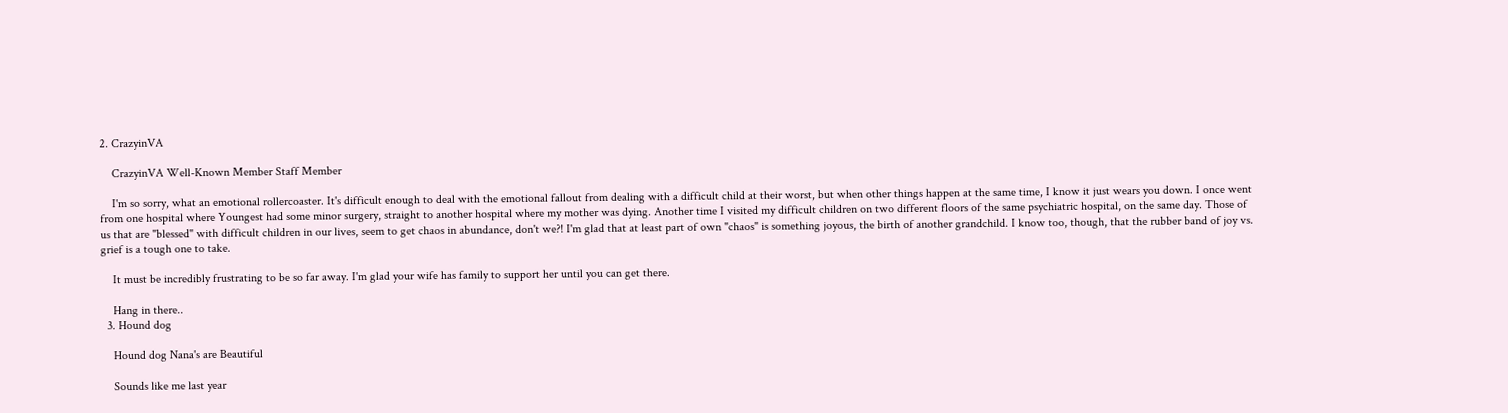2. CrazyinVA

    CrazyinVA Well-Known Member Staff Member

    I'm so sorry, what an emotional rollercoaster. It's difficult enough to deal with the emotional fallout from dealing with a difficult child at their worst, but when other things happen at the same time, I know it just wears you down. I once went from one hospital where Youngest had some minor surgery, straight to another hospital where my mother was dying. Another time I visited my difficult children on two different floors of the same psychiatric hospital, on the same day. Those of us that are "blessed" with difficult children in our lives, seem to get chaos in abundance, don't we?! I'm glad that at least part of own "chaos" is something joyous, the birth of another grandchild. I know too, though, that the rubber band of joy vs. grief is a tough one to take.

    It must be incredibly frustrating to be so far away. I'm glad your wife has family to support her until you can get there.

    Hang in there..
  3. Hound dog

    Hound dog Nana's are Beautiful

    Sounds like me last year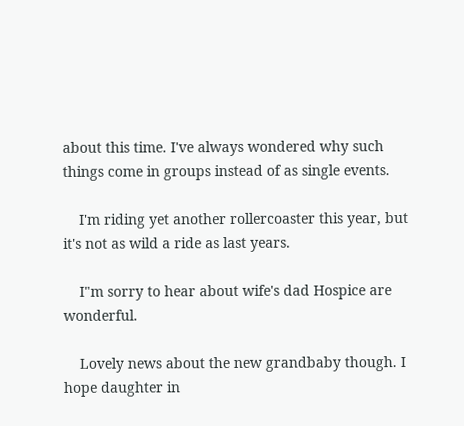about this time. I've always wondered why such things come in groups instead of as single events.

    I'm riding yet another rollercoaster this year, but it's not as wild a ride as last years.

    I"m sorry to hear about wife's dad Hospice are wonderful.

    Lovely news about the new grandbaby though. I hope daughter in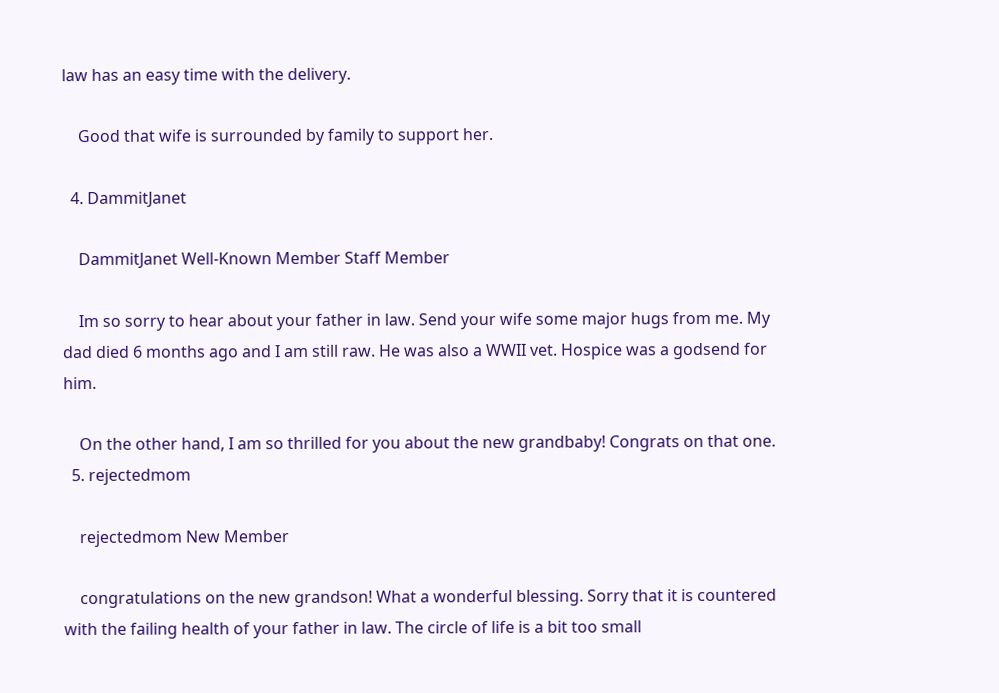law has an easy time with the delivery.

    Good that wife is surrounded by family to support her.

  4. DammitJanet

    DammitJanet Well-Known Member Staff Member

    Im so sorry to hear about your father in law. Send your wife some major hugs from me. My dad died 6 months ago and I am still raw. He was also a WWII vet. Hospice was a godsend for him.

    On the other hand, I am so thrilled for you about the new grandbaby! Congrats on that one.
  5. rejectedmom

    rejectedmom New Member

    congratulations on the new grandson! What a wonderful blessing. Sorry that it is countered with the failing health of your father in law. The circle of life is a bit too small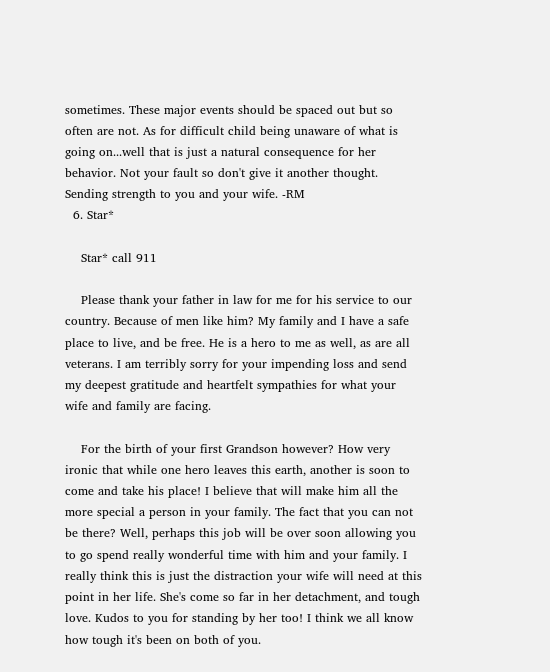sometimes. These major events should be spaced out but so often are not. As for difficult child being unaware of what is going on...well that is just a natural consequence for her behavior. Not your fault so don't give it another thought. Sending strength to you and your wife. -RM
  6. Star*

    Star* call 911

    Please thank your father in law for me for his service to our country. Because of men like him? My family and I have a safe place to live, and be free. He is a hero to me as well, as are all veterans. I am terribly sorry for your impending loss and send my deepest gratitude and heartfelt sympathies for what your wife and family are facing.

    For the birth of your first Grandson however? How very ironic that while one hero leaves this earth, another is soon to come and take his place! I believe that will make him all the more special a person in your family. The fact that you can not be there? Well, perhaps this job will be over soon allowing you to go spend really wonderful time with him and your family. I really think this is just the distraction your wife will need at this point in her life. She's come so far in her detachment, and tough love. Kudos to you for standing by her too! I think we all know how tough it's been on both of you.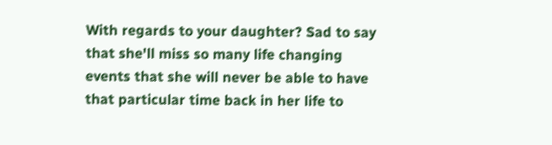With regards to your daughter? Sad to say that she'll miss so many life changing events that she will never be able to have that particular time back in her life to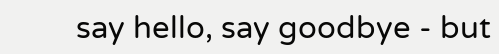say hello, say goodbye - but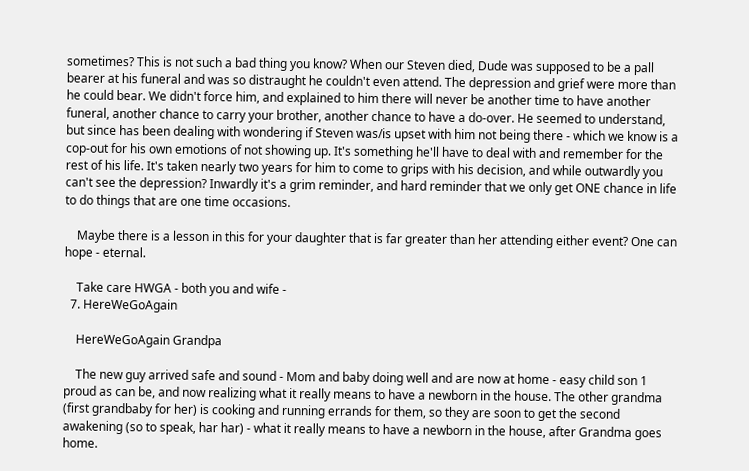sometimes? This is not such a bad thing you know? When our Steven died, Dude was supposed to be a pall bearer at his funeral and was so distraught he couldn't even attend. The depression and grief were more than he could bear. We didn't force him, and explained to him there will never be another time to have another funeral, another chance to carry your brother, another chance to have a do-over. He seemed to understand, but since has been dealing with wondering if Steven was/is upset with him not being there - which we know is a cop-out for his own emotions of not showing up. It's something he'll have to deal with and remember for the rest of his life. It's taken nearly two years for him to come to grips with his decision, and while outwardly you can't see the depression? Inwardly it's a grim reminder, and hard reminder that we only get ONE chance in life to do things that are one time occasions.

    Maybe there is a lesson in this for your daughter that is far greater than her attending either event? One can hope - eternal.

    Take care HWGA - both you and wife -
  7. HereWeGoAgain

    HereWeGoAgain Grandpa

    The new guy arrived safe and sound - Mom and baby doing well and are now at home - easy child son 1 proud as can be, and now realizing what it really means to have a newborn in the house. The other grandma (first grandbaby for her) is cooking and running errands for them, so they are soon to get the second awakening (so to speak, har har) - what it really means to have a newborn in the house, after Grandma goes home.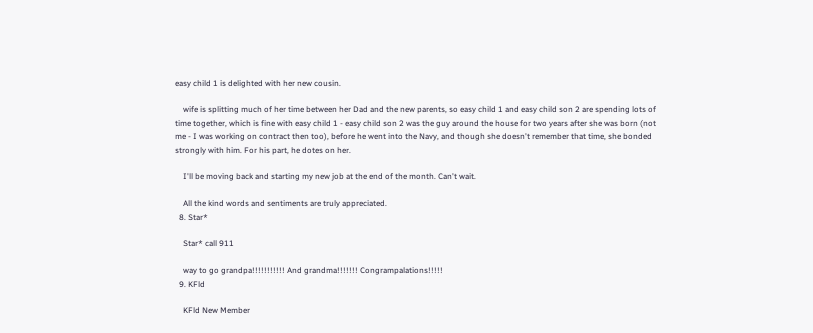easy child 1 is delighted with her new cousin.

    wife is splitting much of her time between her Dad and the new parents, so easy child 1 and easy child son 2 are spending lots of time together, which is fine with easy child 1 - easy child son 2 was the guy around the house for two years after she was born (not me - I was working on contract then too), before he went into the Navy, and though she doesn't remember that time, she bonded strongly with him. For his part, he dotes on her.

    I'll be moving back and starting my new job at the end of the month. Can't wait.

    All the kind words and sentiments are truly appreciated.
  8. Star*

    Star* call 911

    way to go grandpa!!!!!!!!!!! And grandma!!!!!!! Congrampalations!!!!!
  9. KFld

    KFld New Member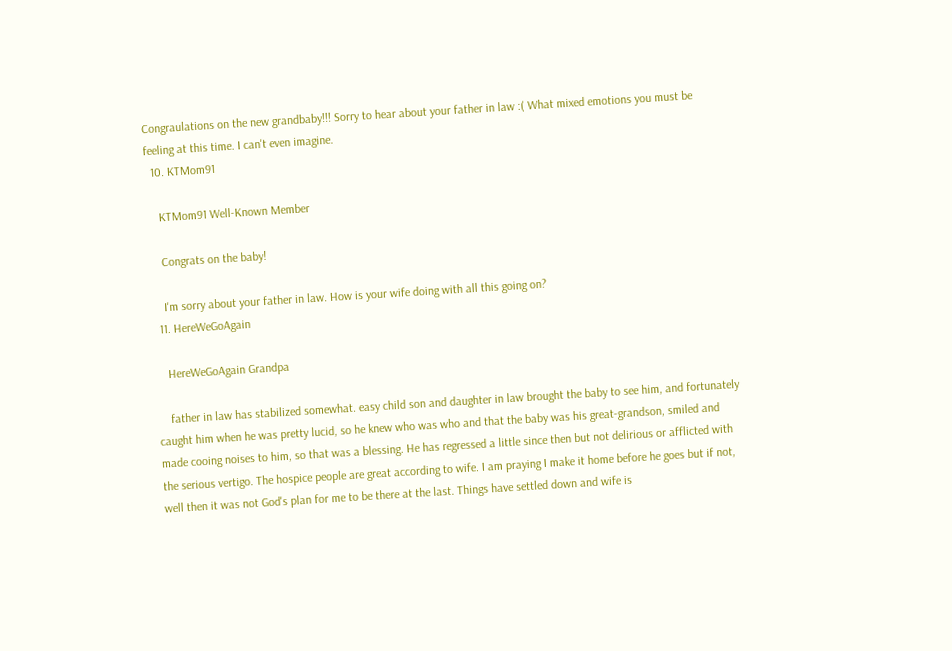Congraulations on the new grandbaby!!! Sorry to hear about your father in law :( What mixed emotions you must be feeling at this time. I can't even imagine.
  10. KTMom91

    KTMom91 Well-Known Member

    Congrats on the baby!

    I'm sorry about your father in law. How is your wife doing with all this going on?
  11. HereWeGoAgain

    HereWeGoAgain Grandpa

    father in law has stabilized somewhat. easy child son and daughter in law brought the baby to see him, and fortunately caught him when he was pretty lucid, so he knew who was who and that the baby was his great-grandson, smiled and made cooing noises to him, so that was a blessing. He has regressed a little since then but not delirious or afflicted with the serious vertigo. The hospice people are great according to wife. I am praying I make it home before he goes but if not, well then it was not God's plan for me to be there at the last. Things have settled down and wife is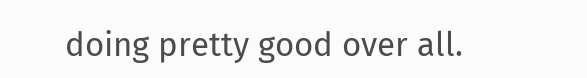doing pretty good over all.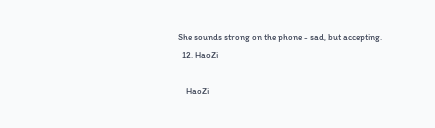She sounds strong on the phone - sad, but accepting.
  12. HaoZi

    HaoZi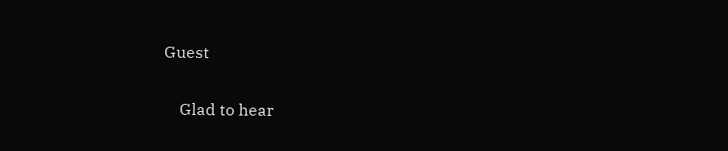Guest

    Glad to hear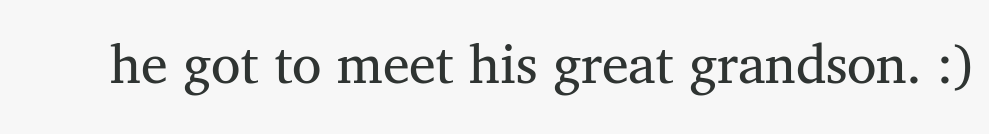he got to meet his great grandson. :)